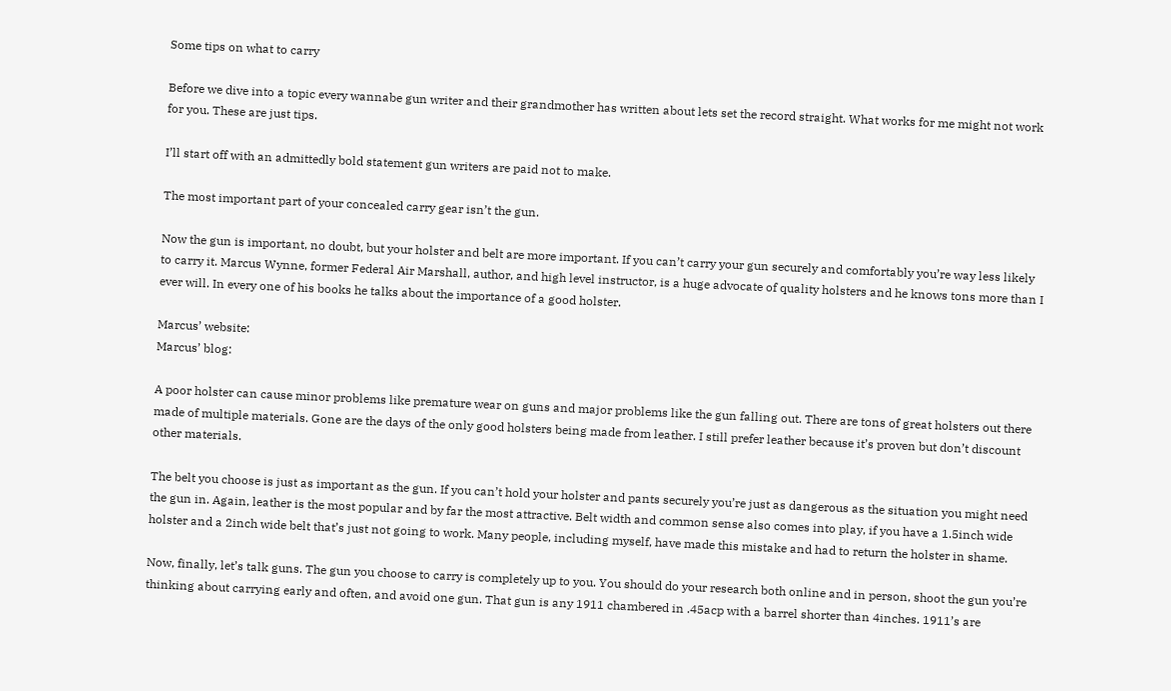Some tips on what to carry

Before we dive into a topic every wannabe gun writer and their grandmother has written about lets set the record straight. What works for me might not work for you. These are just tips.

I’ll start off with an admittedly bold statement gun writers are paid not to make.

The most important part of your concealed carry gear isn’t the gun.

Now the gun is important, no doubt, but your holster and belt are more important. If you can’t carry your gun securely and comfortably you’re way less likely to carry it. Marcus Wynne, former Federal Air Marshall, author, and high level instructor, is a huge advocate of quality holsters and he knows tons more than I ever will. In every one of his books he talks about the importance of a good holster.

Marcus’ website:
Marcus’ blog:

A poor holster can cause minor problems like premature wear on guns and major problems like the gun falling out. There are tons of great holsters out there made of multiple materials. Gone are the days of the only good holsters being made from leather. I still prefer leather because it’s proven but don’t discount other materials.

The belt you choose is just as important as the gun. If you can’t hold your holster and pants securely you’re just as dangerous as the situation you might need the gun in. Again, leather is the most popular and by far the most attractive. Belt width and common sense also comes into play, if you have a 1.5inch wide holster and a 2inch wide belt that’s just not going to work. Many people, including myself, have made this mistake and had to return the holster in shame.

Now, finally, let’s talk guns. The gun you choose to carry is completely up to you. You should do your research both online and in person, shoot the gun you’re thinking about carrying early and often, and avoid one gun. That gun is any 1911 chambered in .45acp with a barrel shorter than 4inches. 1911’s are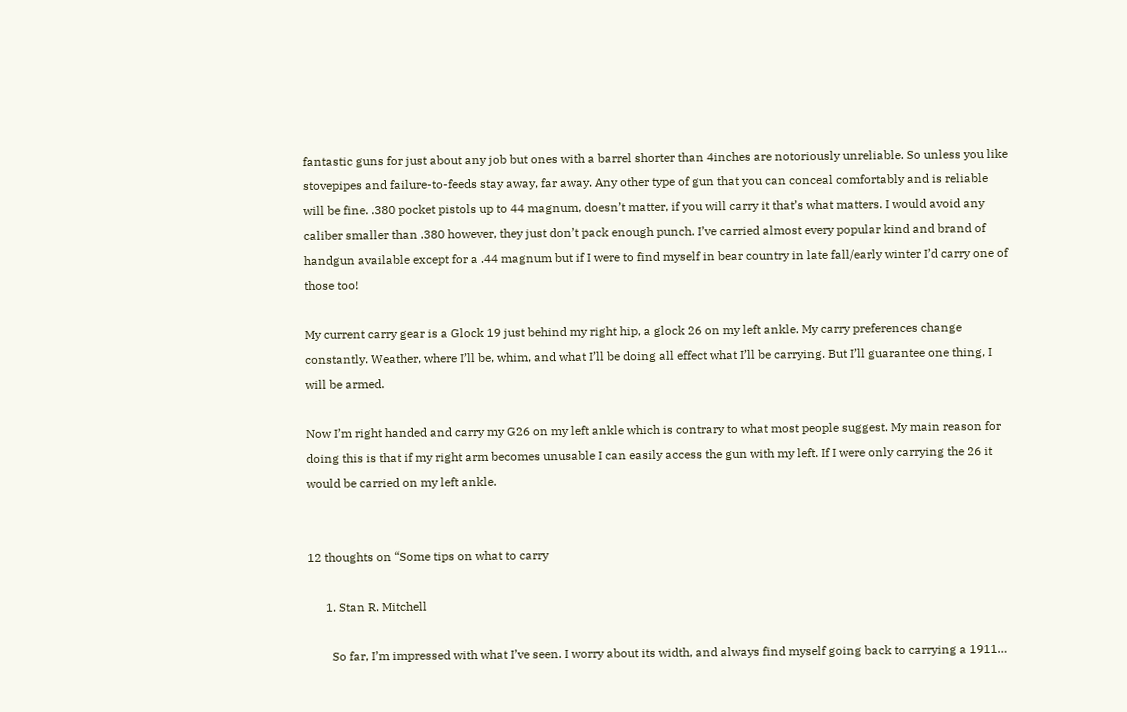fantastic guns for just about any job but ones with a barrel shorter than 4inches are notoriously unreliable. So unless you like stovepipes and failure-to-feeds stay away, far away. Any other type of gun that you can conceal comfortably and is reliable will be fine. .380 pocket pistols up to 44 magnum, doesn’t matter, if you will carry it that’s what matters. I would avoid any caliber smaller than .380 however, they just don’t pack enough punch. I’ve carried almost every popular kind and brand of handgun available except for a .44 magnum but if I were to find myself in bear country in late fall/early winter I’d carry one of those too!

My current carry gear is a Glock 19 just behind my right hip, a glock 26 on my left ankle. My carry preferences change constantly. Weather, where I’ll be, whim, and what I’ll be doing all effect what I’ll be carrying. But I’ll guarantee one thing, I will be armed.

Now I’m right handed and carry my G26 on my left ankle which is contrary to what most people suggest. My main reason for doing this is that if my right arm becomes unusable I can easily access the gun with my left. If I were only carrying the 26 it would be carried on my left ankle.


12 thoughts on “Some tips on what to carry

      1. Stan R. Mitchell

        So far, I’m impressed with what I’ve seen. I worry about its width, and always find myself going back to carrying a 1911…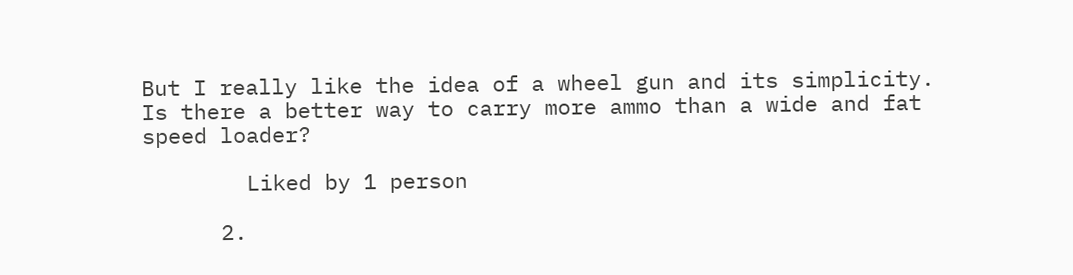But I really like the idea of a wheel gun and its simplicity. Is there a better way to carry more ammo than a wide and fat speed loader?

        Liked by 1 person

      2.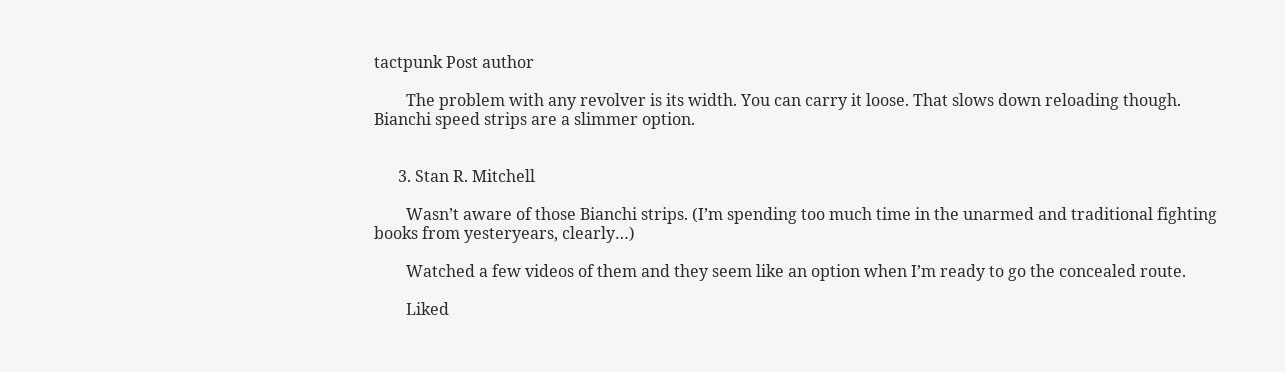tactpunk Post author

        The problem with any revolver is its width. You can carry it loose. That slows down reloading though. Bianchi speed strips are a slimmer option.


      3. Stan R. Mitchell

        Wasn’t aware of those Bianchi strips. (I’m spending too much time in the unarmed and traditional fighting books from yesteryears, clearly…)

        Watched a few videos of them and they seem like an option when I’m ready to go the concealed route.

        Liked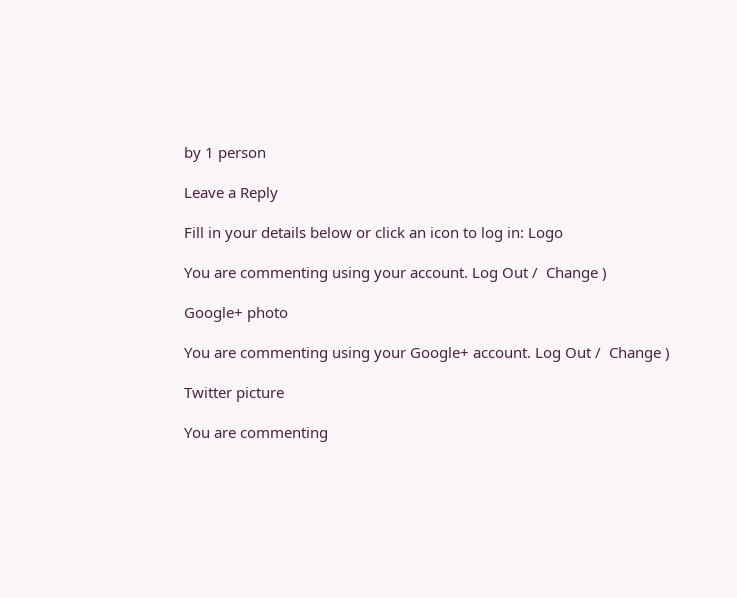by 1 person

Leave a Reply

Fill in your details below or click an icon to log in: Logo

You are commenting using your account. Log Out /  Change )

Google+ photo

You are commenting using your Google+ account. Log Out /  Change )

Twitter picture

You are commenting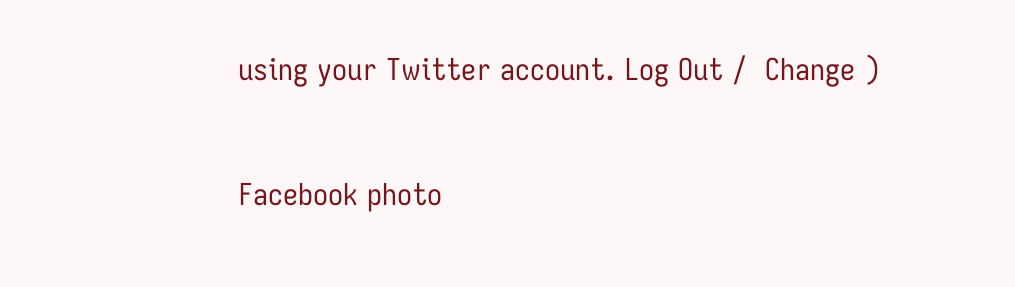using your Twitter account. Log Out /  Change )

Facebook photo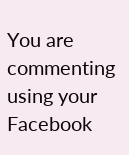You are commenting using your Facebook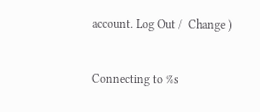account. Log Out /  Change )


Connecting to %s